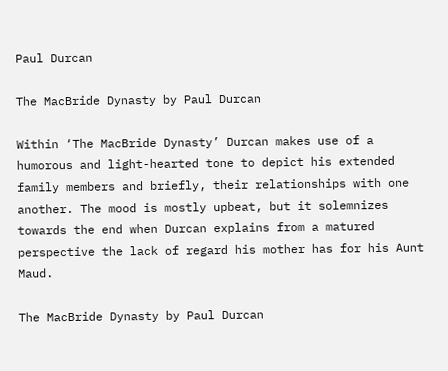Paul Durcan

The MacBride Dynasty by Paul Durcan

Within ‘The MacBride Dynasty’ Durcan makes use of a humorous and light-hearted tone to depict his extended family members and briefly, their relationships with one another. The mood is mostly upbeat, but it solemnizes towards the end when Durcan explains from a matured perspective the lack of regard his mother has for his Aunt Maud.

The MacBride Dynasty by Paul Durcan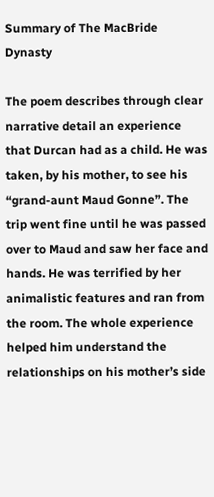Summary of The MacBride Dynasty

The poem describes through clear narrative detail an experience that Durcan had as a child. He was taken, by his mother, to see his “grand-aunt Maud Gonne”. The trip went fine until he was passed over to Maud and saw her face and hands. He was terrified by her animalistic features and ran from the room. The whole experience helped him understand the relationships on his mother’s side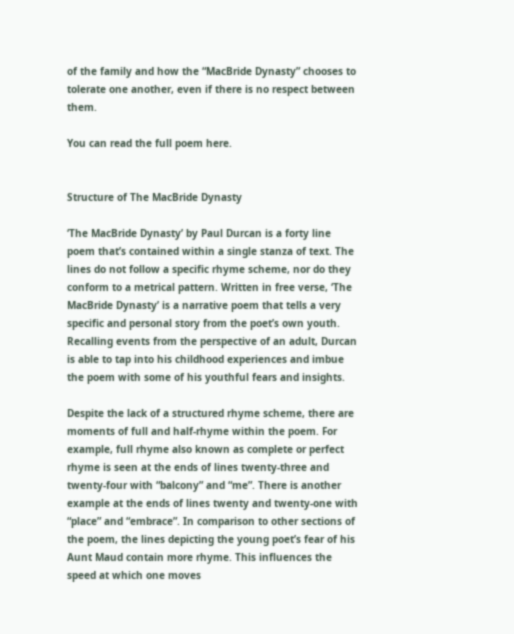of the family and how the “MacBride Dynasty” chooses to tolerate one another, even if there is no respect between them.

You can read the full poem here.


Structure of The MacBride Dynasty

‘The MacBride Dynasty’ by Paul Durcan is a forty line poem that’s contained within a single stanza of text. The lines do not follow a specific rhyme scheme, nor do they conform to a metrical pattern. Written in free verse, ‘The MacBride Dynasty’ is a narrative poem that tells a very specific and personal story from the poet’s own youth. Recalling events from the perspective of an adult, Durcan is able to tap into his childhood experiences and imbue the poem with some of his youthful fears and insights.

Despite the lack of a structured rhyme scheme, there are moments of full and half-rhyme within the poem. For example, full rhyme also known as complete or perfect rhyme is seen at the ends of lines twenty-three and twenty-four with “balcony” and “me”. There is another example at the ends of lines twenty and twenty-one with “place” and “embrace”. In comparison to other sections of the poem, the lines depicting the young poet’s fear of his Aunt Maud contain more rhyme. This influences the speed at which one moves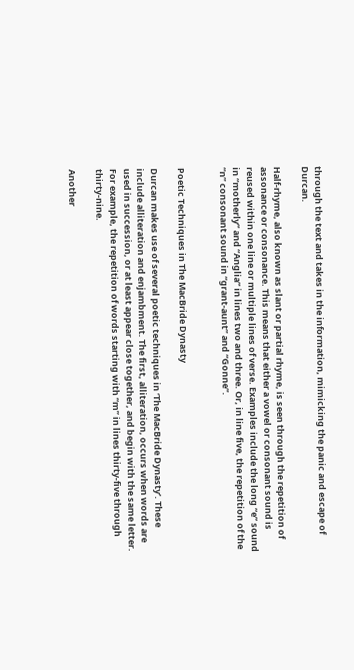through the text and takes in the information, mimicking the panic and escape of Durcan.

Half-rhyme, also known as slant or partial rhyme, is seen through the repetition of assonance or consonance. This means that either a vowel or consonant sound is reused within one line or multiple lines of verse. Examples include the long “e” sound in “motherly” and “Anglia” in lines two and three. Or, in line five, the repetition of the “n” consonant sound in “grant-aunt” and “Gonne”.


Poetic Techniques in The MacBride Dynasty

Durcan makes use of several poetic techniques in ‘The MacBride Dynasty’. These include alliteration and enjambment. The first, alliteration, occurs when words are used in succession, or at least appear close together, and begin with the same letter. For example, the repetition of words starting with “m” in lines thirty-five through thirty-nine.

Another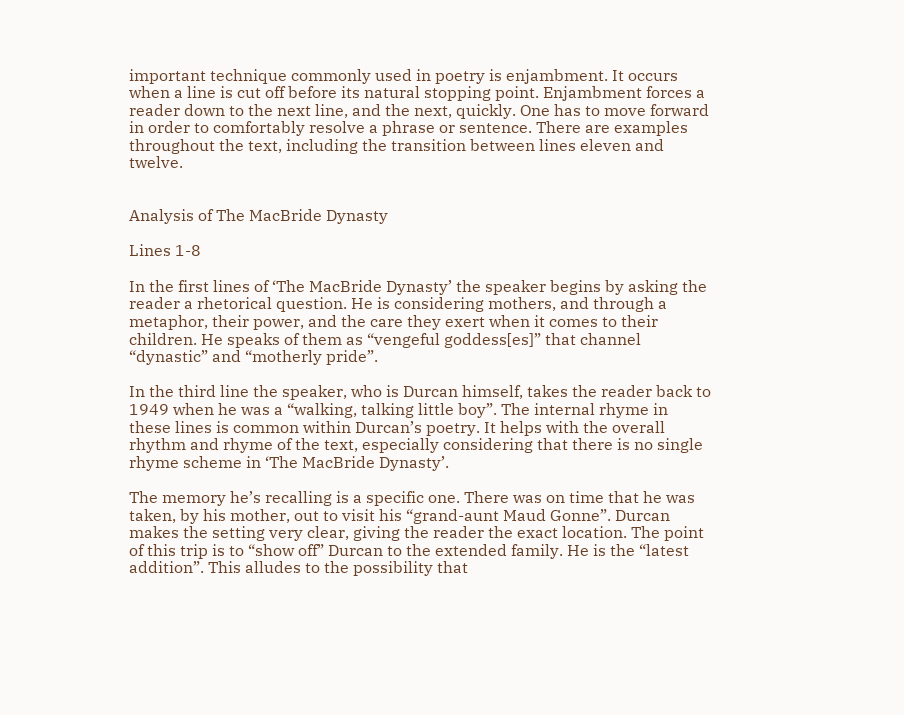important technique commonly used in poetry is enjambment. It occurs when a line is cut off before its natural stopping point. Enjambment forces a reader down to the next line, and the next, quickly. One has to move forward in order to comfortably resolve a phrase or sentence. There are examples throughout the text, including the transition between lines eleven and twelve.


Analysis of The MacBride Dynasty

Lines 1-8

In the first lines of ‘The MacBride Dynasty’ the speaker begins by asking the reader a rhetorical question. He is considering mothers, and through a metaphor, their power, and the care they exert when it comes to their children. He speaks of them as “vengeful goddess[es]” that channel “dynastic” and “motherly pride”.

In the third line the speaker, who is Durcan himself, takes the reader back to 1949 when he was a “walking, talking little boy”. The internal rhyme in these lines is common within Durcan’s poetry. It helps with the overall rhythm and rhyme of the text, especially considering that there is no single rhyme scheme in ‘The MacBride Dynasty’.

The memory he’s recalling is a specific one. There was on time that he was taken, by his mother, out to visit his “grand-aunt Maud Gonne”. Durcan makes the setting very clear, giving the reader the exact location. The point of this trip is to “show off” Durcan to the extended family. He is the “latest addition”. This alludes to the possibility that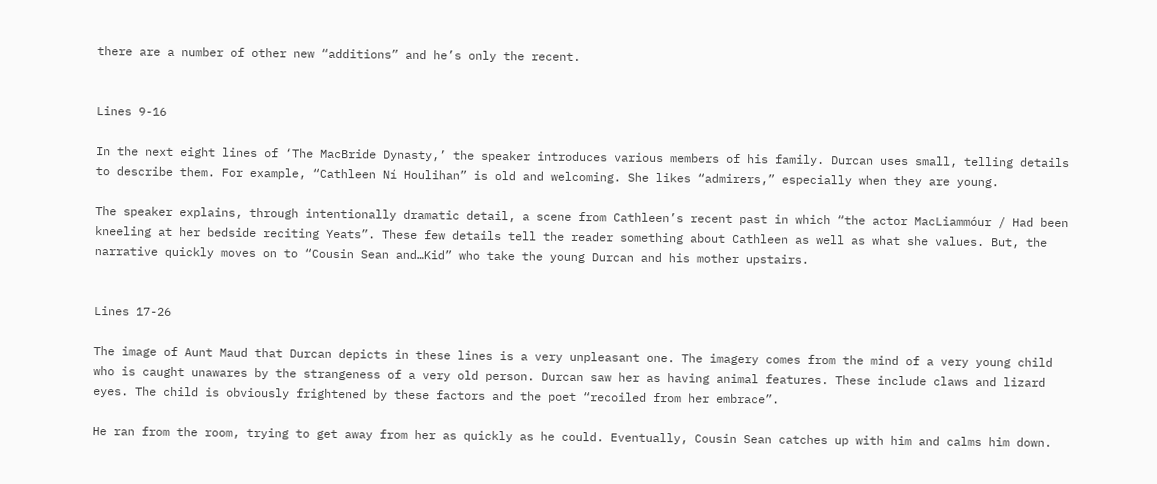there are a number of other new “additions” and he’s only the recent.


Lines 9-16

In the next eight lines of ‘The MacBride Dynasty,’ the speaker introduces various members of his family. Durcan uses small, telling details to describe them. For example, “Cathleen Ní Houlihan” is old and welcoming. She likes “admirers,” especially when they are young.

The speaker explains, through intentionally dramatic detail, a scene from Cathleen’s recent past in which “the actor MacLiammóur / Had been kneeling at her bedside reciting Yeats”. These few details tell the reader something about Cathleen as well as what she values. But, the narrative quickly moves on to “Cousin Sean and…Kid” who take the young Durcan and his mother upstairs.


Lines 17-26

The image of Aunt Maud that Durcan depicts in these lines is a very unpleasant one. The imagery comes from the mind of a very young child who is caught unawares by the strangeness of a very old person. Durcan saw her as having animal features. These include claws and lizard eyes. The child is obviously frightened by these factors and the poet “recoiled from her embrace”.

He ran from the room, trying to get away from her as quickly as he could. Eventually, Cousin Sean catches up with him and calms him down.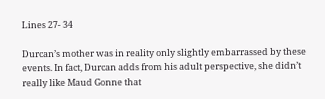Lines 27- 34

Durcan’s mother was in reality only slightly embarrassed by these events. In fact, Durcan adds from his adult perspective, she didn’t really like Maud Gonne that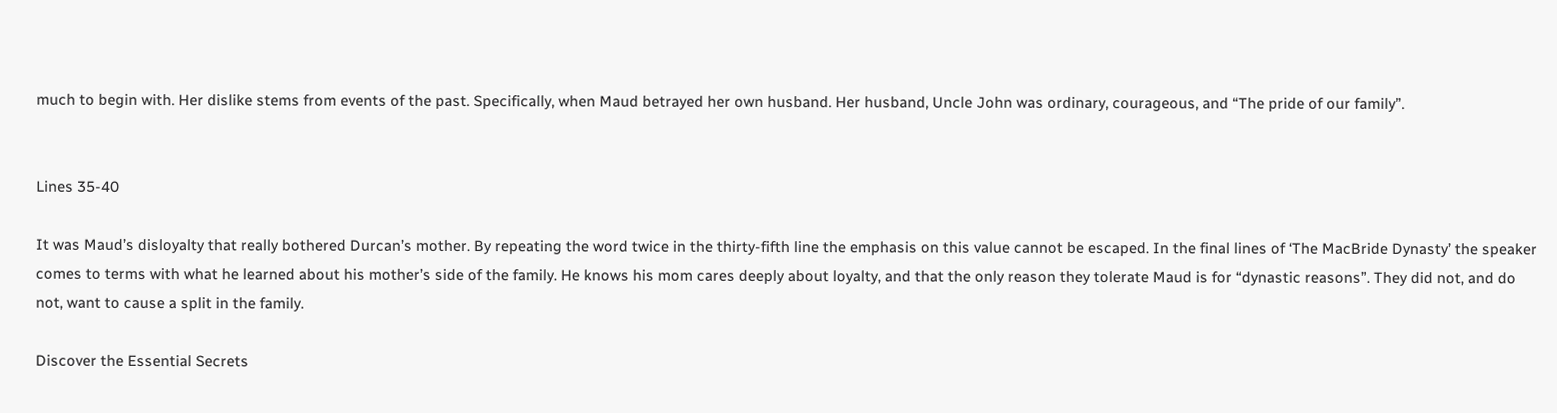much to begin with. Her dislike stems from events of the past. Specifically, when Maud betrayed her own husband. Her husband, Uncle John was ordinary, courageous, and “The pride of our family”.


Lines 35-40

It was Maud’s disloyalty that really bothered Durcan’s mother. By repeating the word twice in the thirty-fifth line the emphasis on this value cannot be escaped. In the final lines of ‘The MacBride Dynasty’ the speaker comes to terms with what he learned about his mother’s side of the family. He knows his mom cares deeply about loyalty, and that the only reason they tolerate Maud is for “dynastic reasons”. They did not, and do not, want to cause a split in the family.

Discover the Essential Secrets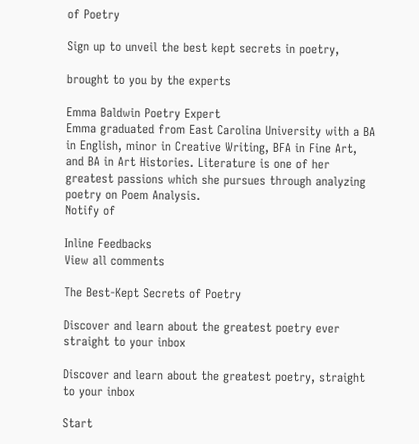of Poetry

Sign up to unveil the best kept secrets in poetry,

brought to you by the experts

Emma Baldwin Poetry Expert
Emma graduated from East Carolina University with a BA in English, minor in Creative Writing, BFA in Fine Art, and BA in Art Histories. Literature is one of her greatest passions which she pursues through analyzing poetry on Poem Analysis.
Notify of

Inline Feedbacks
View all comments

The Best-Kept Secrets of Poetry

Discover and learn about the greatest poetry ever straight to your inbox

Discover and learn about the greatest poetry, straight to your inbox

Start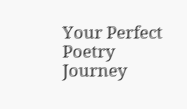Your Perfect Poetry Journey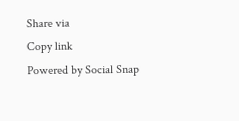Share via
Copy link
Powered by Social Snap